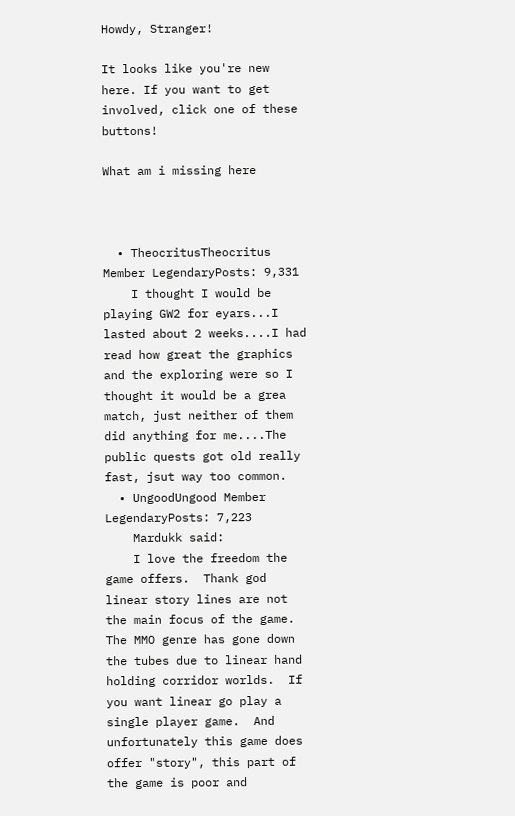Howdy, Stranger!

It looks like you're new here. If you want to get involved, click one of these buttons!

What am i missing here



  • TheocritusTheocritus Member LegendaryPosts: 9,331
    I thought I would be playing GW2 for eyars...I lasted about 2 weeks....I had read how great the graphics and the exploring were so I thought it would be a grea match, just neither of them did anything for me....The public quests got old really fast, jsut way too common.
  • UngoodUngood Member LegendaryPosts: 7,223
    Mardukk said:
    I love the freedom the game offers.  Thank god linear story lines are not the main focus of the game.  The MMO genre has gone down the tubes due to linear hand holding corridor worlds.  If you want linear go play a single player game.  And unfortunately this game does offer "story", this part of the game is poor and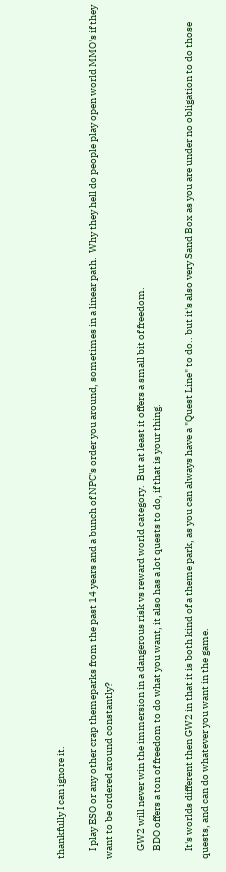thankfully I can ignore it.

    I play ESO or any other crap themeparks from the past 14 years and a bunch of NPC's order you around, sometimes in a linear path.  Why they hell do people play open world MMO's if they want to be ordered around constantly?

    GW2 will never win the immersion in a dangerous risk vs reward world category.  But at least it offers a small bit of freedom.
    BDO offers a ton of freedom to do what you want, it also has a lot quests to do, if that is your thing.

    It's worlds different then GW2 in that it is both kind of a theme park, as you can always have a "Quest Line" to do.. but it's also very Sand Box as you are under no obligation to do those quests, and can do whatever you want in the game.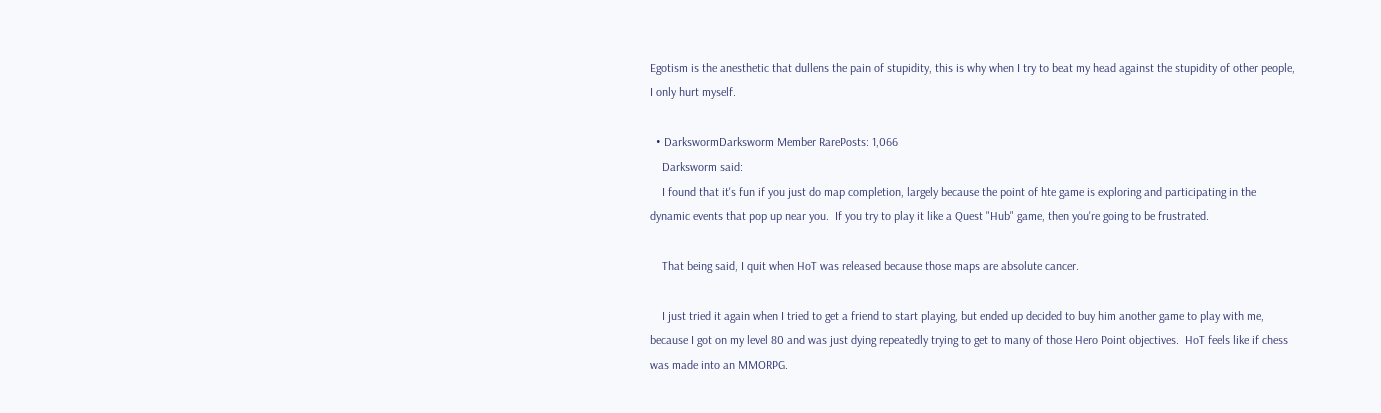Egotism is the anesthetic that dullens the pain of stupidity, this is why when I try to beat my head against the stupidity of other people, I only hurt myself.

  • DarkswormDarksworm Member RarePosts: 1,066
    Darksworm said:
    I found that it's fun if you just do map completion, largely because the point of hte game is exploring and participating in the dynamic events that pop up near you.  If you try to play it like a Quest "Hub" game, then you're going to be frustrated.

    That being said, I quit when HoT was released because those maps are absolute cancer.

    I just tried it again when I tried to get a friend to start playing, but ended up decided to buy him another game to play with me, because I got on my level 80 and was just dying repeatedly trying to get to many of those Hero Point objectives.  HoT feels like if chess was made into an MMORPG.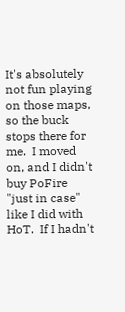It's absolutely not fun playing on those maps, so the buck stops there for me.  I moved on, and I didn't buy PoFire "just in case" like I did with HoT.  If I hadn't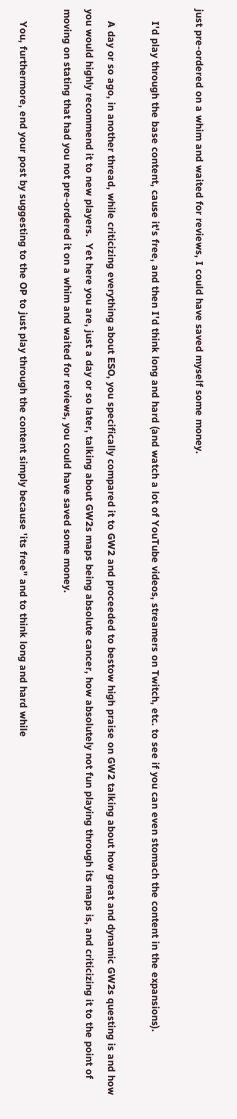just pre-ordered on a whim and waited for reviews, I could have saved myself some money.

    I'd play through the base content, cause it's free, and then I'd think long and hard (and watch a lot of YouTube videos, streamers on Twitch, etc. to see if you can even stomach the content in the expansions).

    A day or so ago, in another thread, while criticizing everything about ESO, you specifically compared it to GW2 and proceeded to bestow high praise on GW2 talking about how great and dynamic GW2s questing is and how you would highly recommend it to new players.  Yet here you are, just a day or so later, talking about GW2s maps being absolute cancer, how absolutely not fun playing through its maps is, and criticizing it to the point of moving on stating that had you not pre-ordered it on a whim and waited for reviews, you could have saved some money.

    You, furthermore, end your post by suggesting to the OP to just play through the content simply because 'its free" and to think long and hard while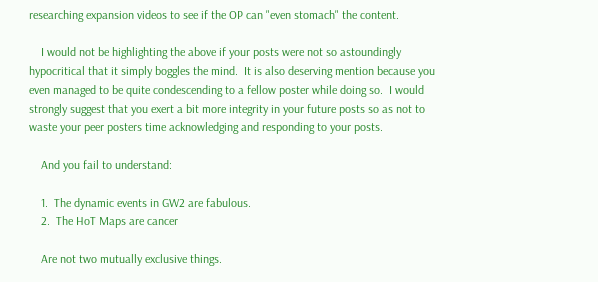researching expansion videos to see if the OP can "even stomach" the content.

    I would not be highlighting the above if your posts were not so astoundingly hypocritical that it simply boggles the mind.  It is also deserving mention because you even managed to be quite condescending to a fellow poster while doing so.  I would strongly suggest that you exert a bit more integrity in your future posts so as not to waste your peer posters time acknowledging and responding to your posts.

    And you fail to understand:

    1.  The dynamic events in GW2 are fabulous.
    2.  The HoT Maps are cancer

    Are not two mutually exclusive things.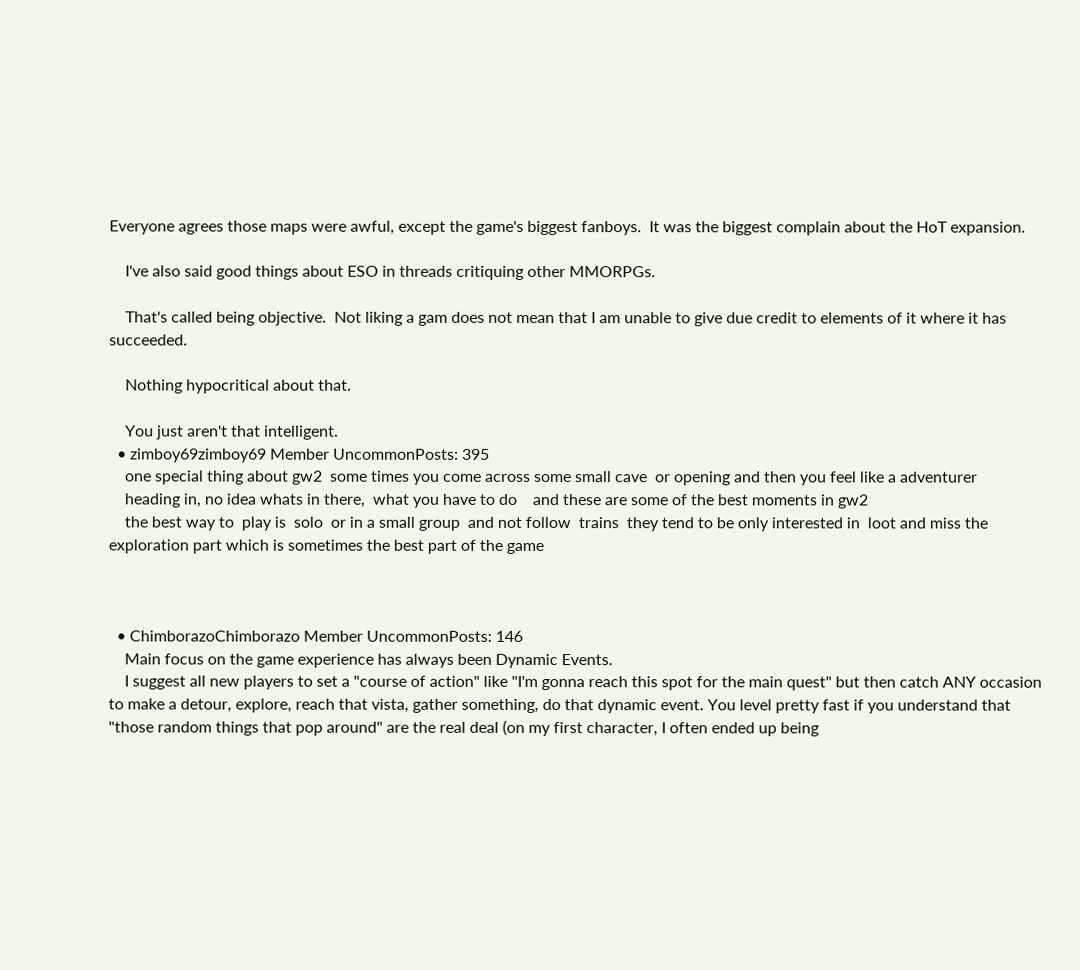Everyone agrees those maps were awful, except the game's biggest fanboys.  It was the biggest complain about the HoT expansion.

    I've also said good things about ESO in threads critiquing other MMORPGs.

    That's called being objective.  Not liking a gam does not mean that I am unable to give due credit to elements of it where it has succeeded.

    Nothing hypocritical about that.

    You just aren't that intelligent.
  • zimboy69zimboy69 Member UncommonPosts: 395
    one special thing about gw2  some times you come across some small cave  or opening and then you feel like a adventurer
    heading in, no idea whats in there,  what you have to do    and these are some of the best moments in gw2
    the best way to  play is  solo  or in a small group  and not follow  trains  they tend to be only interested in  loot and miss the exploration part which is sometimes the best part of the game



  • ChimborazoChimborazo Member UncommonPosts: 146
    Main focus on the game experience has always been Dynamic Events.
    I suggest all new players to set a "course of action" like "I'm gonna reach this spot for the main quest" but then catch ANY occasion to make a detour, explore, reach that vista, gather something, do that dynamic event. You level pretty fast if you understand that "those random things that pop around" are the real deal (on my first character, I often ended up being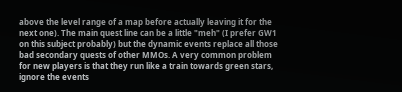above the level range of a map before actually leaving it for the next one). The main quest line can be a little "meh" (I prefer GW1 on this subject probably) but the dynamic events replace all those bad secondary quests of other MMOs. A very common problem for new players is that they run like a train towards green stars, ignore the events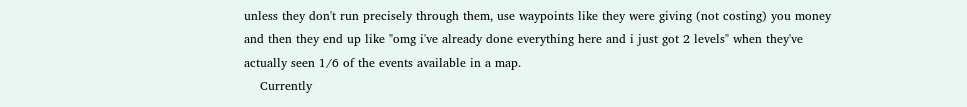unless they don't run precisely through them, use waypoints like they were giving (not costing) you money and then they end up like "omg i've already done everything here and i just got 2 levels" when they've actually seen 1/6 of the events available in a map.
    Currently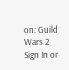on: Guild Wars 2
Sign In or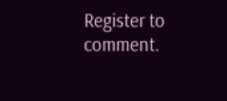Register to comment.